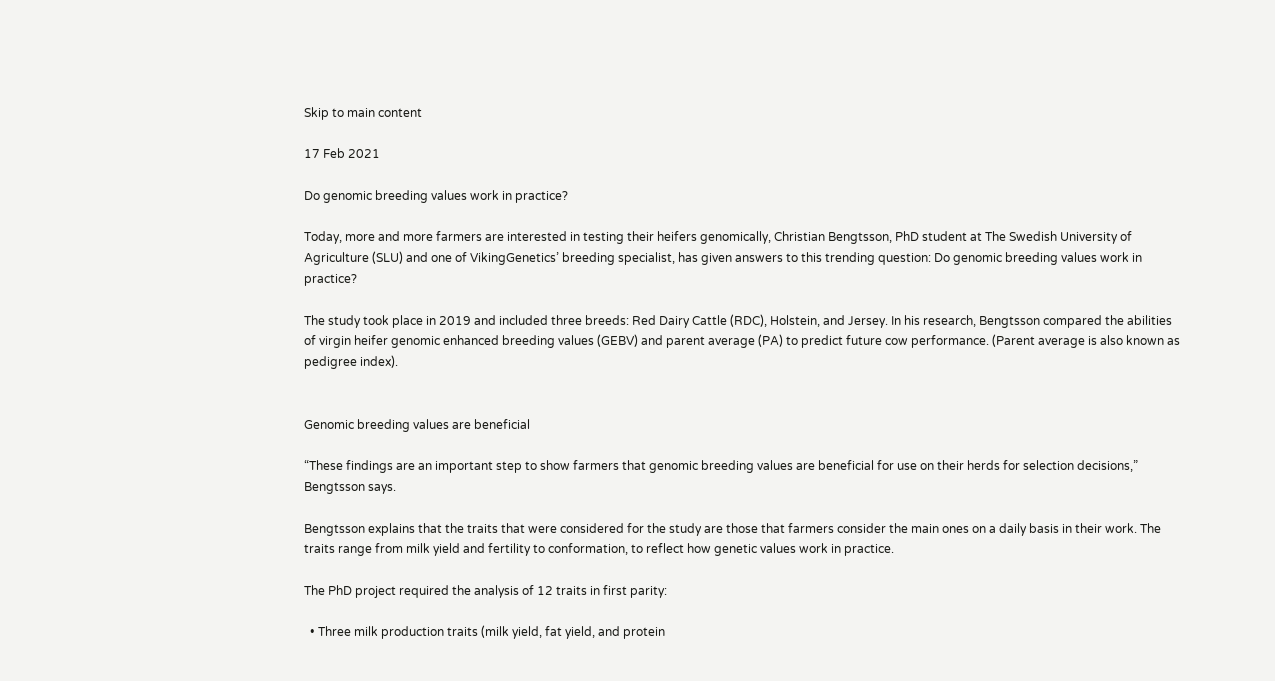Skip to main content

17 Feb 2021

Do genomic breeding values work in practice?

Today, more and more farmers are interested in testing their heifers genomically, Christian Bengtsson, PhD student at The Swedish University of Agriculture (SLU) and one of VikingGenetics’ breeding specialist, has given answers to this trending question: Do genomic breeding values work in practice?

The study took place in 2019 and included three breeds: Red Dairy Cattle (RDC), Holstein, and Jersey. In his research, Bengtsson compared the abilities of virgin heifer genomic enhanced breeding values (GEBV) and parent average (PA) to predict future cow performance. (Parent average is also known as pedigree index).


Genomic breeding values are beneficial

“These findings are an important step to show farmers that genomic breeding values are beneficial for use on their herds for selection decisions,” Bengtsson says.

Bengtsson explains that the traits that were considered for the study are those that farmers consider the main ones on a daily basis in their work. The traits range from milk yield and fertility to conformation, to reflect how genetic values work in practice.

The PhD project required the analysis of 12 traits in first parity:

  • Three milk production traits (milk yield, fat yield, and protein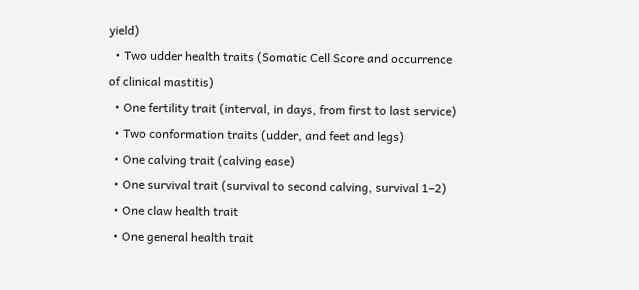yield)
  • Two udder health traits (Somatic Cell Score and occurrence of clinical mastitis)
  • One fertility trait (interval, in days, from first to last service)
  • Two conformation traits (udder, and feet and legs)
  • One calving trait (calving ease)
  • One survival trait (survival to second calving, survival 1–2)
  • One claw health trait
  • One general health trait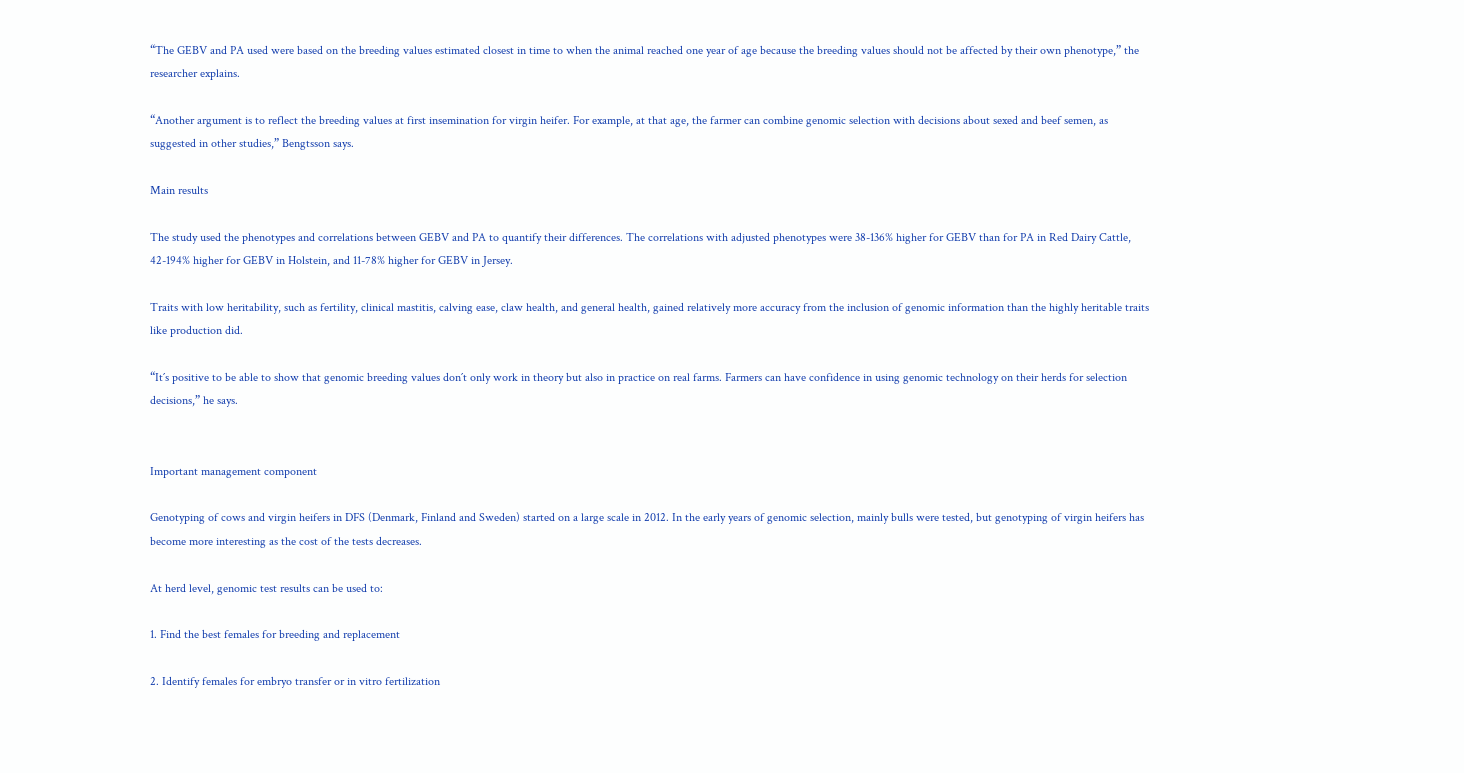“The GEBV and PA used were based on the breeding values estimated closest in time to when the animal reached one year of age because the breeding values should not be affected by their own phenotype,” the researcher explains.

“Another argument is to reflect the breeding values at first insemination for virgin heifer. For example, at that age, the farmer can combine genomic selection with decisions about sexed and beef semen, as suggested in other studies,” Bengtsson says.

Main results

The study used the phenotypes and correlations between GEBV and PA to quantify their differences. The correlations with adjusted phenotypes were 38-136% higher for GEBV than for PA in Red Dairy Cattle, 42-194% higher for GEBV in Holstein, and 11-78% higher for GEBV in Jersey.

Traits with low heritability, such as fertility, clinical mastitis, calving ease, claw health, and general health, gained relatively more accuracy from the inclusion of genomic information than the highly heritable traits like production did.

“It´s positive to be able to show that genomic breeding values don´t only work in theory but also in practice on real farms. Farmers can have confidence in using genomic technology on their herds for selection decisions,” he says.


Important management component

Genotyping of cows and virgin heifers in DFS (Denmark, Finland and Sweden) started on a large scale in 2012. In the early years of genomic selection, mainly bulls were tested, but genotyping of virgin heifers has become more interesting as the cost of the tests decreases.

At herd level, genomic test results can be used to:

1. Find the best females for breeding and replacement

2. Identify females for embryo transfer or in vitro fertilization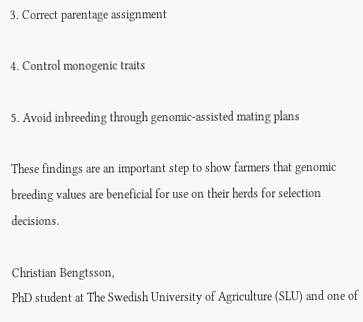3. Correct parentage assignment

4. Control monogenic traits

5. Avoid inbreeding through genomic-assisted mating plans

These findings are an important step to show farmers that genomic breeding values are beneficial for use on their herds for selection decisions.

Christian Bengtsson,
PhD student at The Swedish University of Agriculture (SLU) and one of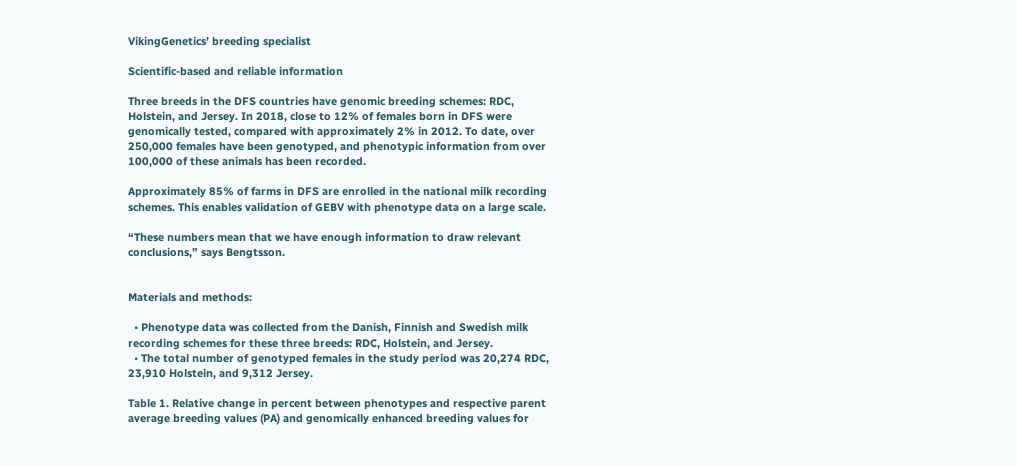VikingGenetics’ breeding specialist

Scientific-based and reliable information

Three breeds in the DFS countries have genomic breeding schemes: RDC, Holstein, and Jersey. In 2018, close to 12% of females born in DFS were genomically tested, compared with approximately 2% in 2012. To date, over 250,000 females have been genotyped, and phenotypic information from over 100,000 of these animals has been recorded.

Approximately 85% of farms in DFS are enrolled in the national milk recording schemes. This enables validation of GEBV with phenotype data on a large scale.

“These numbers mean that we have enough information to draw relevant conclusions,” says Bengtsson.


Materials and methods:

  • Phenotype data was collected from the Danish, Finnish and Swedish milk recording schemes for these three breeds: RDC, Holstein, and Jersey.
  • The total number of genotyped females in the study period was 20,274 RDC, 23,910 Holstein, and 9,312 Jersey.

Table 1. Relative change in percent between phenotypes and respective parent average breeding values (PA) and genomically enhanced breeding values for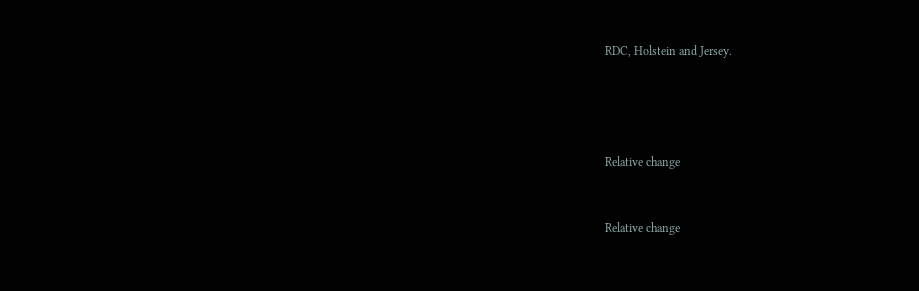RDC, Holstein and Jersey.




Relative change


Relative change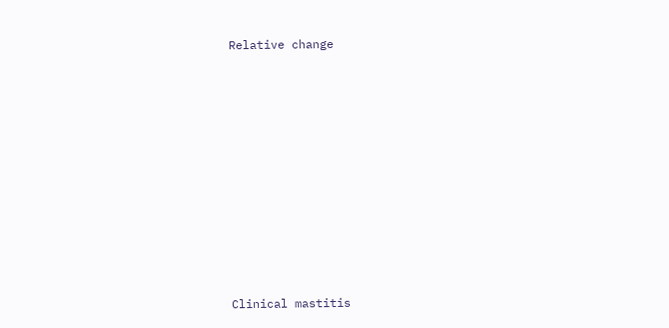Relative change

















Clinical mastitis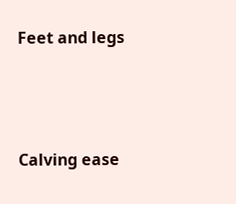Feet and legs




Calving ease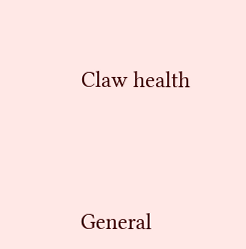Claw health




General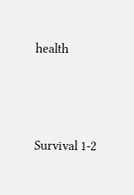health




Survival 1-2